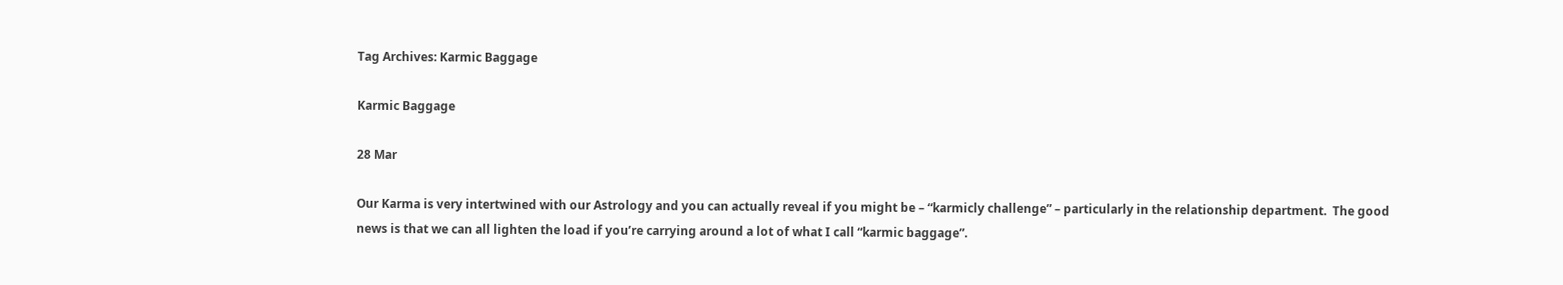Tag Archives: Karmic Baggage

Karmic Baggage

28 Mar

Our Karma is very intertwined with our Astrology and you can actually reveal if you might be – “karmicly challenge” – particularly in the relationship department.  The good news is that we can all lighten the load if you’re carrying around a lot of what I call “karmic baggage”.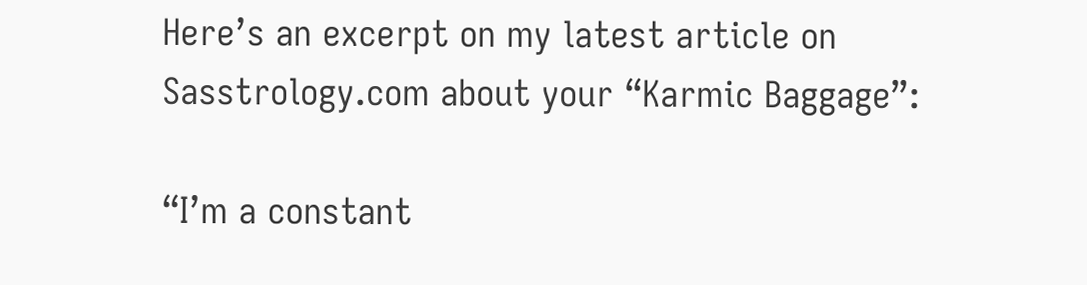Here’s an excerpt on my latest article on Sasstrology.com about your “Karmic Baggage”:

“I’m a constant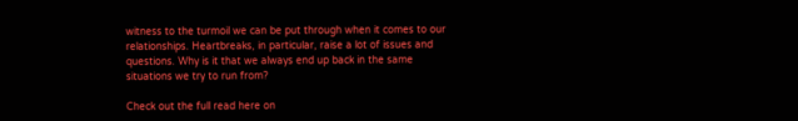witness to the turmoil we can be put through when it comes to our relationships. Heartbreaks, in particular, raise a lot of issues and questions. Why is it that we always end up back in the same situations we try to run from?

Check out the full read here on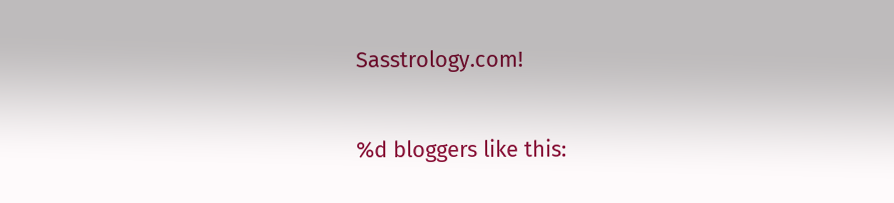Sasstrology.com!

%d bloggers like this: